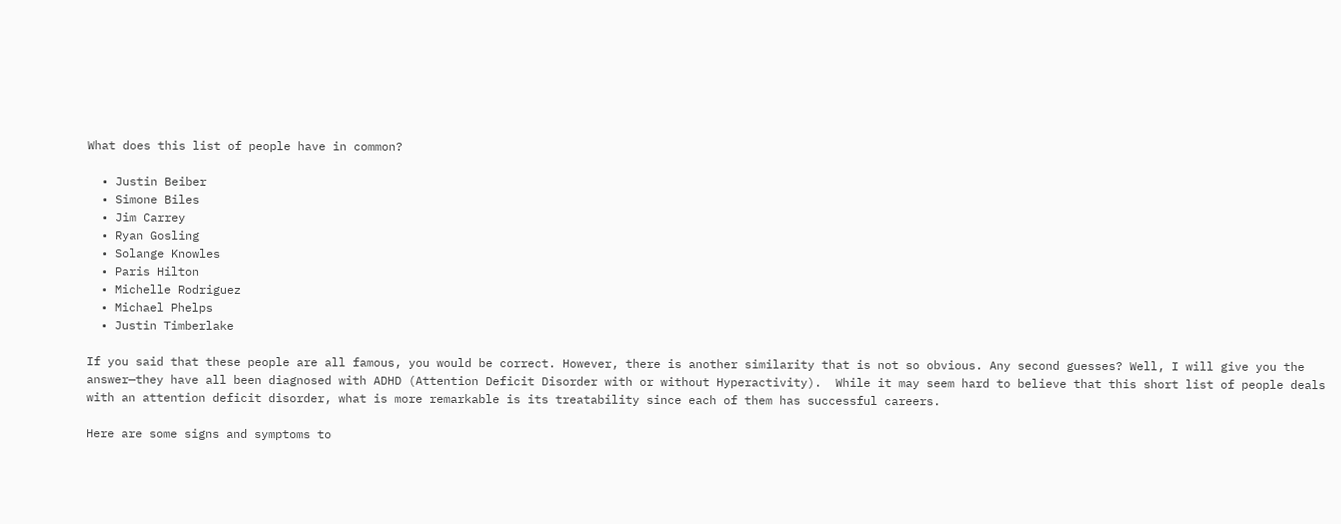What does this list of people have in common?

  • Justin Beiber
  • Simone Biles
  • Jim Carrey
  • Ryan Gosling
  • Solange Knowles
  • Paris Hilton
  • Michelle Rodriguez
  • Michael Phelps
  • Justin Timberlake

If you said that these people are all famous, you would be correct. However, there is another similarity that is not so obvious. Any second guesses? Well, I will give you the answer—they have all been diagnosed with ADHD (Attention Deficit Disorder with or without Hyperactivity).  While it may seem hard to believe that this short list of people deals with an attention deficit disorder, what is more remarkable is its treatability since each of them has successful careers.

Here are some signs and symptoms to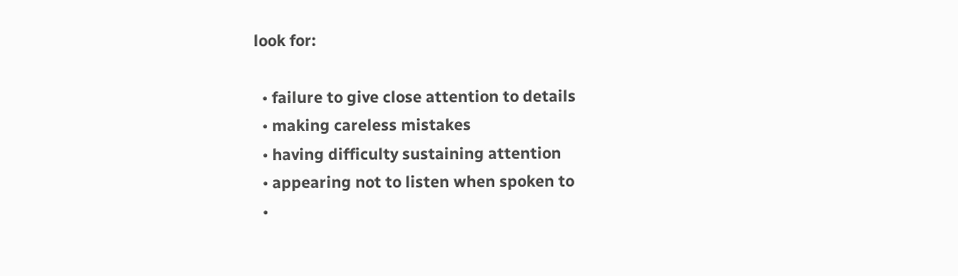look for:

  • failure to give close attention to details
  • making careless mistakes
  • having difficulty sustaining attention
  • appearing not to listen when spoken to
  •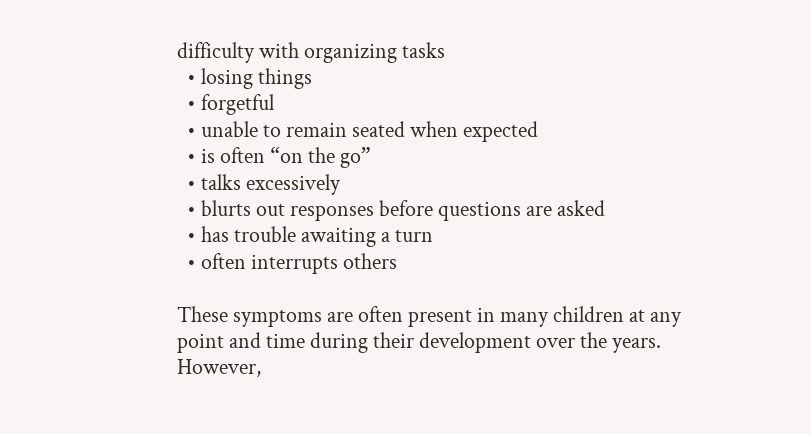difficulty with organizing tasks
  • losing things
  • forgetful
  • unable to remain seated when expected
  • is often “on the go”
  • talks excessively
  • blurts out responses before questions are asked
  • has trouble awaiting a turn
  • often interrupts others

These symptoms are often present in many children at any point and time during their development over the years. However,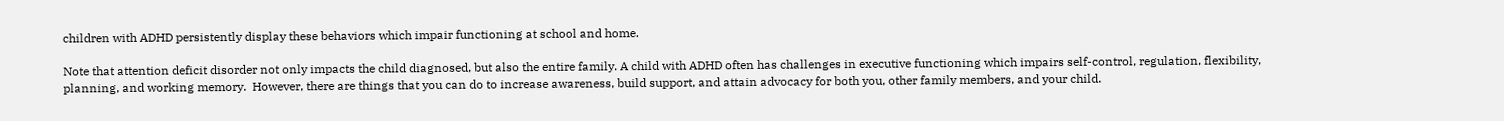children with ADHD persistently display these behaviors which impair functioning at school and home.

Note that attention deficit disorder not only impacts the child diagnosed, but also the entire family. A child with ADHD often has challenges in executive functioning which impairs self-control, regulation, flexibility, planning, and working memory.  However, there are things that you can do to increase awareness, build support, and attain advocacy for both you, other family members, and your child.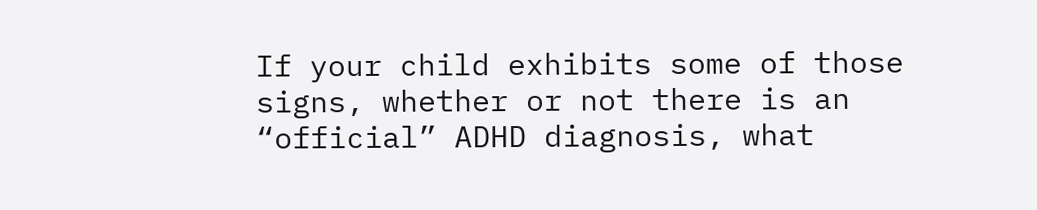If your child exhibits some of those signs, whether or not there is an “official” ADHD diagnosis, what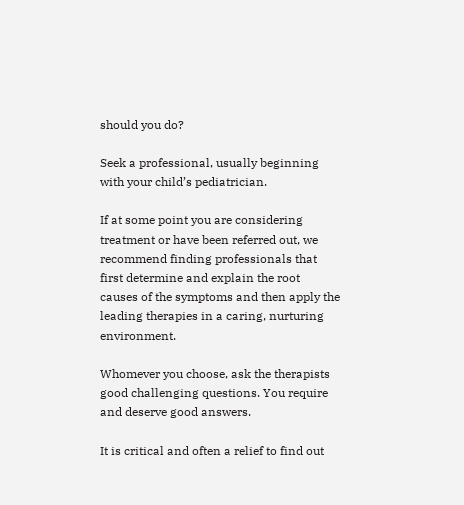should you do?

Seek a professional, usually beginning with your child’s pediatrician.

If at some point you are considering treatment or have been referred out, we recommend finding professionals that first determine and explain the root causes of the symptoms and then apply the leading therapies in a caring, nurturing environment.

Whomever you choose, ask the therapists good challenging questions. You require and deserve good answers.

It is critical and often a relief to find out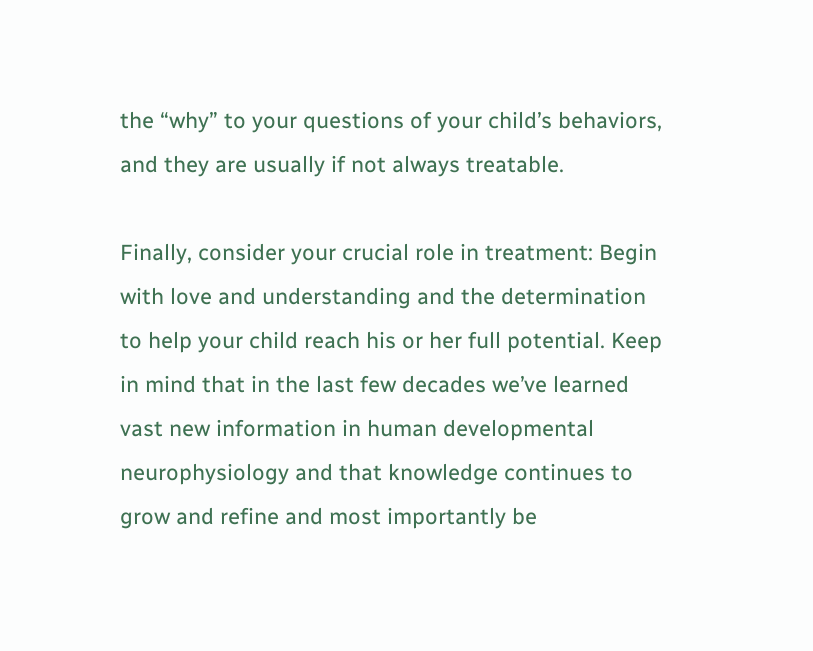the “why” to your questions of your child’s behaviors, and they are usually if not always treatable.

Finally, consider your crucial role in treatment: Begin with love and understanding and the determination to help your child reach his or her full potential. Keep in mind that in the last few decades we’ve learned vast new information in human developmental neurophysiology and that knowledge continues to grow and refine and most importantly be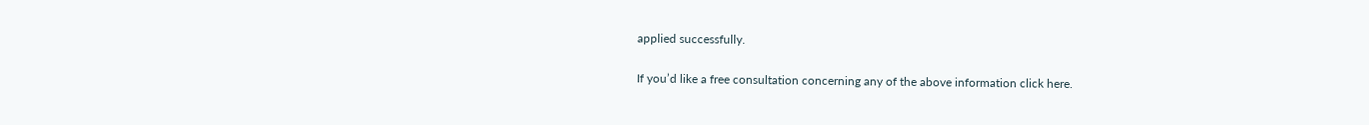applied successfully.

If you’d like a free consultation concerning any of the above information click here.